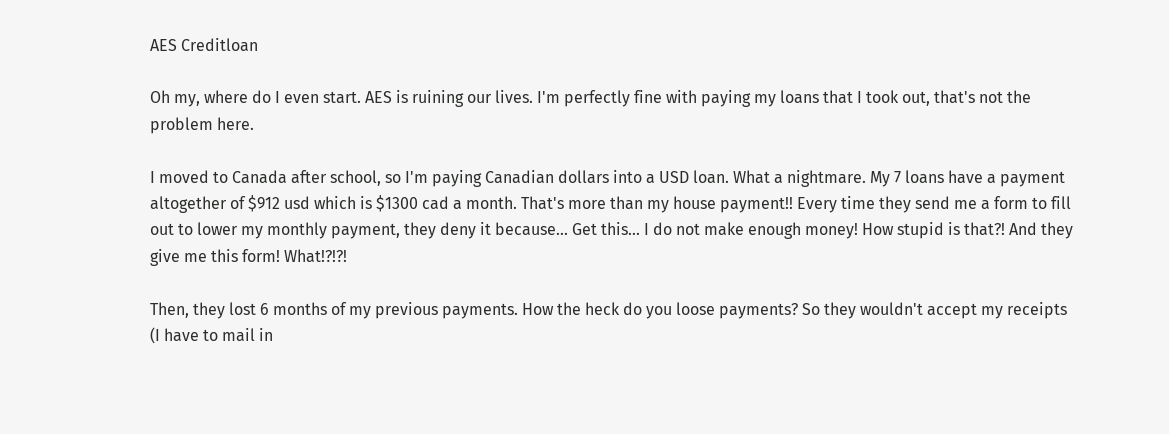AES Creditloan

Oh my, where do I even start. AES is ruining our lives. I'm perfectly fine with paying my loans that I took out, that's not the problem here.

I moved to Canada after school, so I'm paying Canadian dollars into a USD loan. What a nightmare. My 7 loans have a payment altogether of $912 usd which is $1300 cad a month. That's more than my house payment!! Every time they send me a form to fill out to lower my monthly payment, they deny it because... Get this... I do not make enough money! How stupid is that?! And they give me this form! What!?!?!

Then, they lost 6 months of my previous payments. How the heck do you loose payments? So they wouldn't accept my receipts (I have to mail in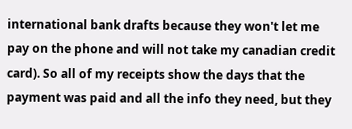international bank drafts because they won't let me pay on the phone and will not take my canadian credit card). So all of my receipts show the days that the payment was paid and all the info they need, but they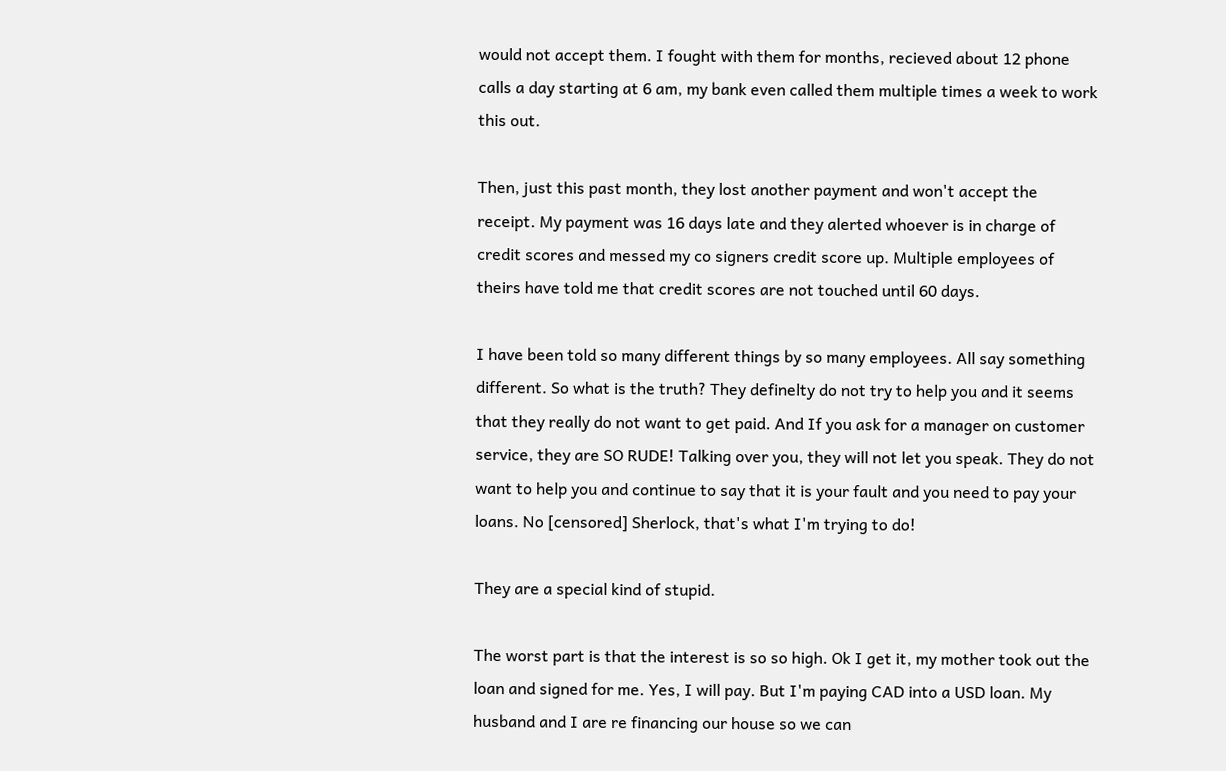would not accept them. I fought with them for months, recieved about 12 phone calls a day starting at 6 am, my bank even called them multiple times a week to work this out.

Then, just this past month, they lost another payment and won't accept the receipt. My payment was 16 days late and they alerted whoever is in charge of credit scores and messed my co signers credit score up. Multiple employees of theirs have told me that credit scores are not touched until 60 days.

I have been told so many different things by so many employees. All say something different. So what is the truth? They definelty do not try to help you and it seems that they really do not want to get paid. And If you ask for a manager on customer service, they are SO RUDE! Talking over you, they will not let you speak. They do not want to help you and continue to say that it is your fault and you need to pay your loans. No [censored] Sherlock, that's what I'm trying to do!

They are a special kind of stupid.

The worst part is that the interest is so so high. Ok I get it, my mother took out the loan and signed for me. Yes, I will pay. But I'm paying CAD into a USD loan. My husband and I are re financing our house so we can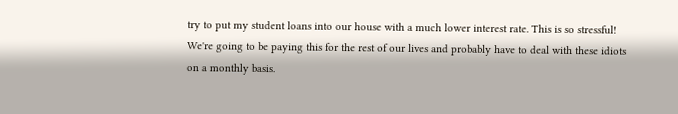try to put my student loans into our house with a much lower interest rate. This is so stressful! We're going to be paying this for the rest of our lives and probably have to deal with these idiots on a monthly basis.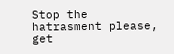Stop the hatrasment please, get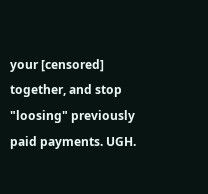your [censored] together, and stop "loosing" previously paid payments. UGH.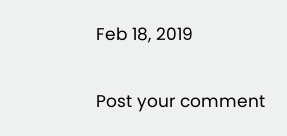Feb 18, 2019

Post your comment